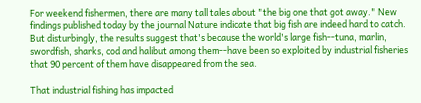For weekend fishermen, there are many tall tales about "the big one that got away." New findings published today by the journal Nature indicate that big fish are indeed hard to catch. But disturbingly, the results suggest that's because the world's large fish--tuna, marlin, swordfish, sharks, cod and halibut among them--have been so exploited by industrial fisheries that 90 percent of them have disappeared from the sea.

That industrial fishing has impacted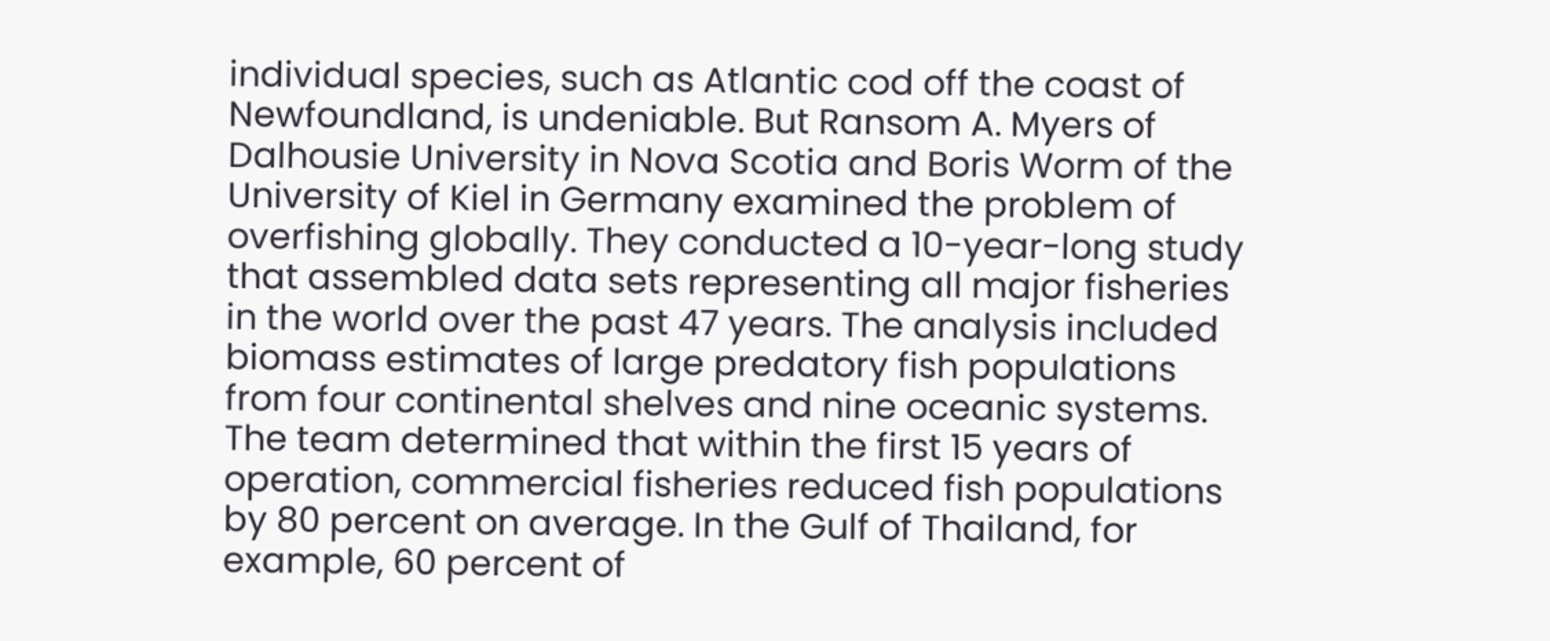individual species, such as Atlantic cod off the coast of Newfoundland, is undeniable. But Ransom A. Myers of Dalhousie University in Nova Scotia and Boris Worm of the University of Kiel in Germany examined the problem of overfishing globally. They conducted a 10-year-long study that assembled data sets representing all major fisheries in the world over the past 47 years. The analysis included biomass estimates of large predatory fish populations from four continental shelves and nine oceanic systems. The team determined that within the first 15 years of operation, commercial fisheries reduced fish populations by 80 percent on average. In the Gulf of Thailand, for example, 60 percent of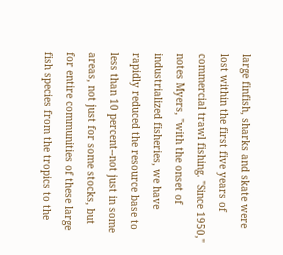large finfish, sharks and skate were lost within the first five years of commercial trawl fishing. "Since 1950," notes Myers, "with the onset of industrialized fisheries, we have rapidly reduced the resource base to less than 10 percent--not just in some areas, not just for some stocks, but for entire communities of these large fish species from the tropics to the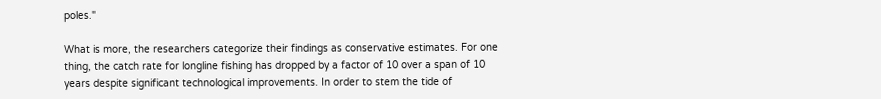poles."

What is more, the researchers categorize their findings as conservative estimates. For one thing, the catch rate for longline fishing has dropped by a factor of 10 over a span of 10 years despite significant technological improvements. In order to stem the tide of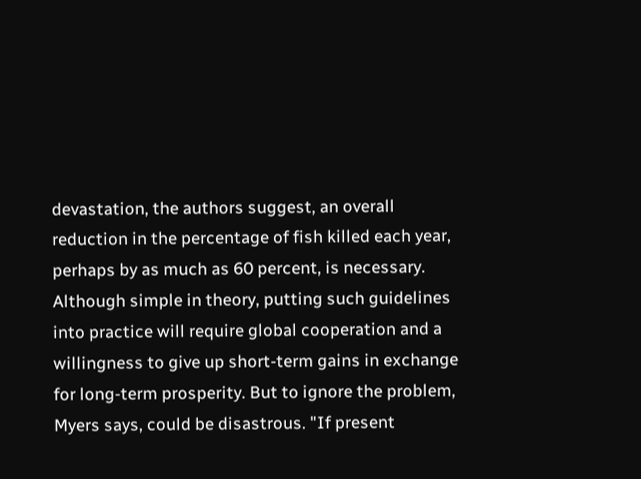devastation, the authors suggest, an overall reduction in the percentage of fish killed each year, perhaps by as much as 60 percent, is necessary. Although simple in theory, putting such guidelines into practice will require global cooperation and a willingness to give up short-term gains in exchange for long-term prosperity. But to ignore the problem, Myers says, could be disastrous. "If present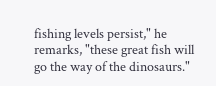fishing levels persist," he remarks, "these great fish will go the way of the dinosaurs."